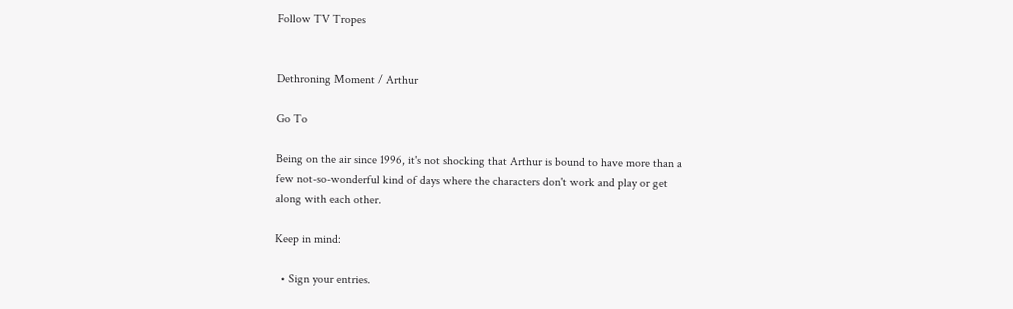Follow TV Tropes


Dethroning Moment / Arthur

Go To

Being on the air since 1996, it's not shocking that Arthur is bound to have more than a few not-so-wonderful kind of days where the characters don't work and play or get along with each other.

Keep in mind:

  • Sign your entries.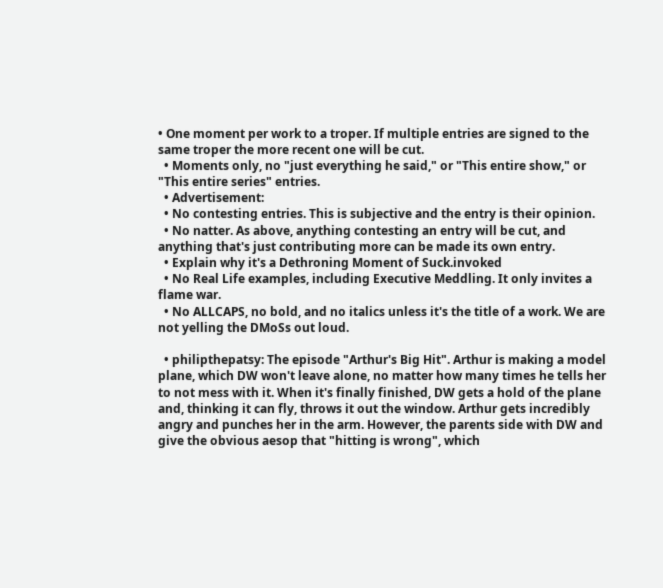• One moment per work to a troper. If multiple entries are signed to the same troper the more recent one will be cut.
  • Moments only, no "just everything he said," or "This entire show," or "This entire series" entries.
  • Advertisement:
  • No contesting entries. This is subjective and the entry is their opinion.
  • No natter. As above, anything contesting an entry will be cut, and anything that's just contributing more can be made its own entry.
  • Explain why it's a Dethroning Moment of Suck.invoked
  • No Real Life examples, including Executive Meddling. It only invites a flame war.
  • No ALLCAPS, no bold, and no italics unless it's the title of a work. We are not yelling the DMoSs out loud.

  • philipthepatsy: The episode "Arthur's Big Hit". Arthur is making a model plane, which DW won't leave alone, no matter how many times he tells her to not mess with it. When it's finally finished, DW gets a hold of the plane and, thinking it can fly, throws it out the window. Arthur gets incredibly angry and punches her in the arm. However, the parents side with DW and give the obvious aesop that "hitting is wrong", which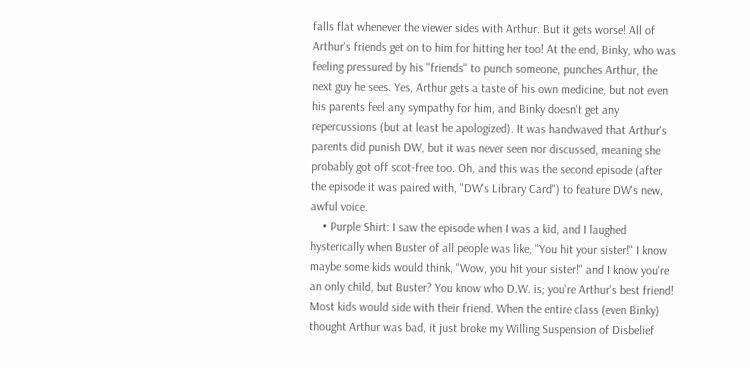falls flat whenever the viewer sides with Arthur. But it gets worse! All of Arthur's friends get on to him for hitting her too! At the end, Binky, who was feeling pressured by his "friends" to punch someone, punches Arthur, the next guy he sees. Yes, Arthur gets a taste of his own medicine, but not even his parents feel any sympathy for him, and Binky doesn't get any repercussions (but at least he apologized). It was handwaved that Arthur's parents did punish DW, but it was never seen nor discussed, meaning she probably got off scot-free too. Oh, and this was the second episode (after the episode it was paired with, "DW's Library Card") to feature DW's new, awful voice.
    • Purple Shirt: I saw the episode when I was a kid, and I laughed hysterically when Buster of all people was like, "You hit your sister!" I know maybe some kids would think, "Wow, you hit your sister!" and I know you're an only child, but Buster? You know who D.W. is; you're Arthur's best friend! Most kids would side with their friend. When the entire class (even Binky) thought Arthur was bad, it just broke my Willing Suspension of Disbelief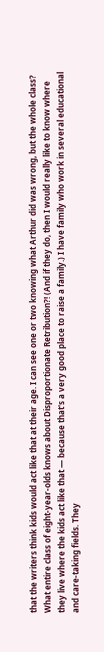that the writers think kids would act like that at their age. I can see one or two knowing what Arthur did was wrong, but the whole class? What entire class of eight-year-olds knows about Disproportionate Retribution?! (And if they do, then I would really like to know where they live where the kids act like that — because that's a very good place to raise a family.) I have family who work in several educational and care-taking fields. They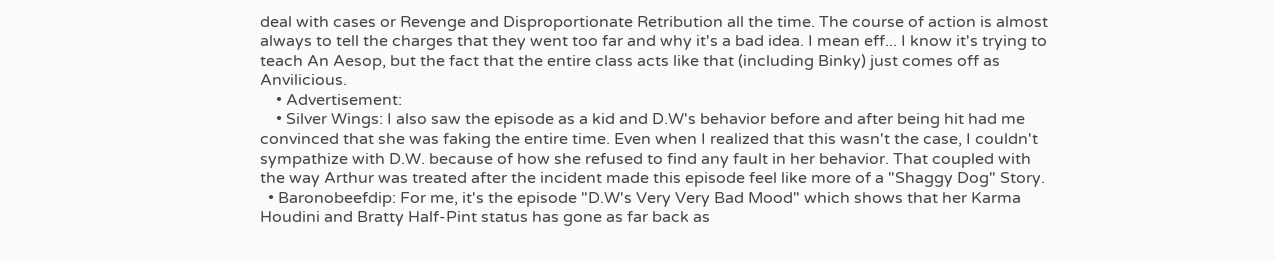deal with cases or Revenge and Disproportionate Retribution all the time. The course of action is almost always to tell the charges that they went too far and why it's a bad idea. I mean eff... I know it's trying to teach An Aesop, but the fact that the entire class acts like that (including Binky) just comes off as Anvilicious.
    • Advertisement:
    • Silver Wings: I also saw the episode as a kid and D.W's behavior before and after being hit had me convinced that she was faking the entire time. Even when I realized that this wasn't the case, I couldn't sympathize with D.W. because of how she refused to find any fault in her behavior. That coupled with the way Arthur was treated after the incident made this episode feel like more of a "Shaggy Dog" Story.
  • Baronobeefdip: For me, it's the episode "D.W's Very Very Bad Mood" which shows that her Karma Houdini and Bratty Half-Pint status has gone as far back as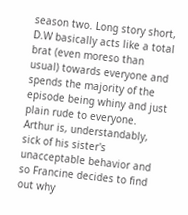season two. Long story short, D.W basically acts like a total brat (even moreso than usual) towards everyone and spends the majority of the episode being whiny and just plain rude to everyone. Arthur is, understandably, sick of his sister's unacceptable behavior and so Francine decides to find out why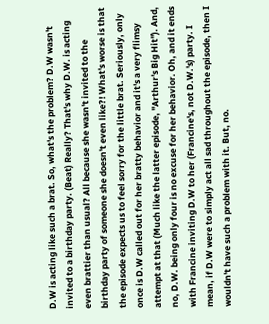D.W is acting like such a brat. So, what's the problem? D.W wasn't invited to a birthday party. (Beat) Really? That's why D.W. is acting even brattier than usual? All because she wasn't invited to the birthday party of someone she doesn't even like?! What's worse is that the episode expects us to feel sorry for the little brat. Seriously, only once is D.W called out for her bratty behavior and it's a very flimsy attempt at that (Much like the latter episode, "Arthur's Big Hit"). And, no, D.W. being only four is no excuse for her behavior. Oh, and it ends with Francine inviting D.W to her (Francine's, not D.W.'s) party. I mean, if D.W were to simply act all sad throughout the episode, then I wouldn't have such a problem with it. But, no.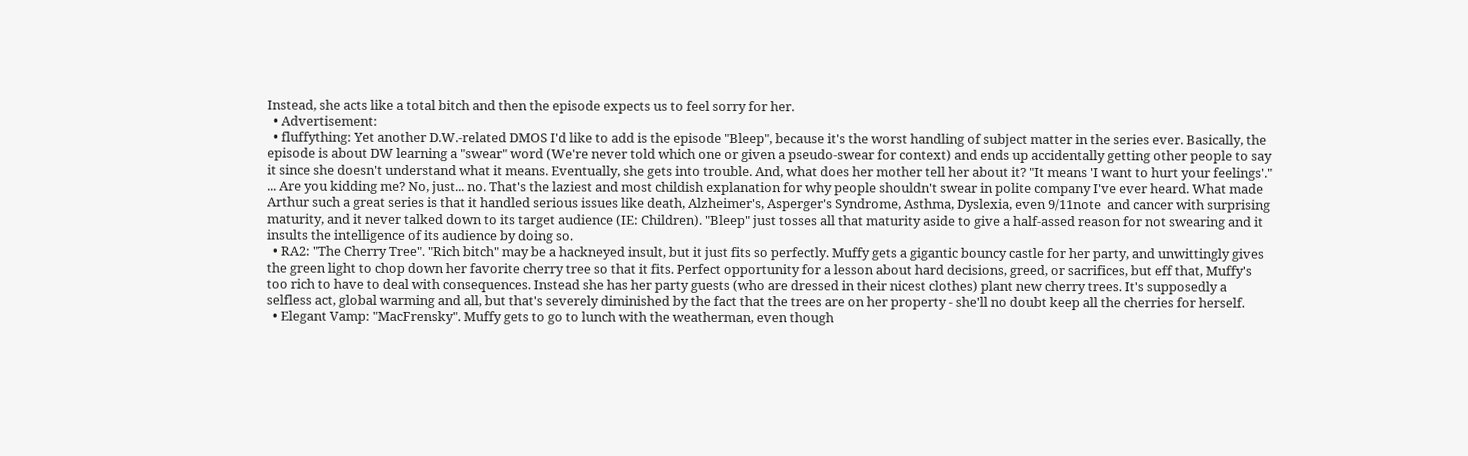Instead, she acts like a total bitch and then the episode expects us to feel sorry for her.
  • Advertisement:
  • fluffything: Yet another D.W.-related DMOS I'd like to add is the episode "Bleep", because it's the worst handling of subject matter in the series ever. Basically, the episode is about DW learning a "swear" word (We're never told which one or given a pseudo-swear for context) and ends up accidentally getting other people to say it since she doesn't understand what it means. Eventually, she gets into trouble. And, what does her mother tell her about it? "It means 'I want to hurt your feelings'." ... Are you kidding me? No, just... no. That's the laziest and most childish explanation for why people shouldn't swear in polite company I've ever heard. What made Arthur such a great series is that it handled serious issues like death, Alzheimer's, Asperger's Syndrome, Asthma, Dyslexia, even 9/11note  and cancer with surprising maturity, and it never talked down to its target audience (IE: Children). "Bleep" just tosses all that maturity aside to give a half-assed reason for not swearing and it insults the intelligence of its audience by doing so.
  • RA2: "The Cherry Tree". "Rich bitch" may be a hackneyed insult, but it just fits so perfectly. Muffy gets a gigantic bouncy castle for her party, and unwittingly gives the green light to chop down her favorite cherry tree so that it fits. Perfect opportunity for a lesson about hard decisions, greed, or sacrifices, but eff that, Muffy's too rich to have to deal with consequences. Instead she has her party guests (who are dressed in their nicest clothes) plant new cherry trees. It's supposedly a selfless act, global warming and all, but that's severely diminished by the fact that the trees are on her property - she'll no doubt keep all the cherries for herself.
  • Elegant Vamp: "MacFrensky". Muffy gets to go to lunch with the weatherman, even though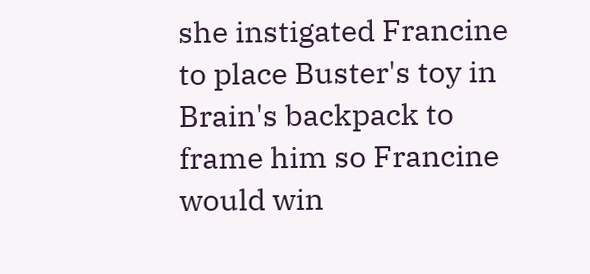she instigated Francine to place Buster's toy in Brain's backpack to frame him so Francine would win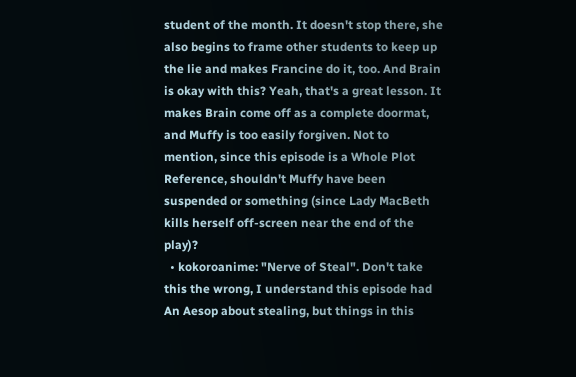student of the month. It doesn't stop there, she also begins to frame other students to keep up the lie and makes Francine do it, too. And Brain is okay with this? Yeah, that's a great lesson. It makes Brain come off as a complete doormat, and Muffy is too easily forgiven. Not to mention, since this episode is a Whole Plot Reference, shouldn't Muffy have been suspended or something (since Lady MacBeth kills herself off-screen near the end of the play)?
  • kokoroanime: "Nerve of Steal". Don't take this the wrong, I understand this episode had An Aesop about stealing, but things in this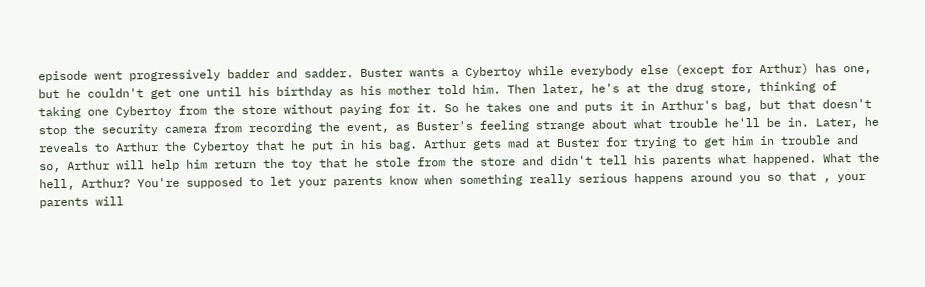episode went progressively badder and sadder. Buster wants a Cybertoy while everybody else (except for Arthur) has one, but he couldn't get one until his birthday as his mother told him. Then later, he's at the drug store, thinking of taking one Cybertoy from the store without paying for it. So he takes one and puts it in Arthur's bag, but that doesn't stop the security camera from recording the event, as Buster's feeling strange about what trouble he'll be in. Later, he reveals to Arthur the Cybertoy that he put in his bag. Arthur gets mad at Buster for trying to get him in trouble and so, Arthur will help him return the toy that he stole from the store and didn't tell his parents what happened. What the hell, Arthur? You're supposed to let your parents know when something really serious happens around you so that , your parents will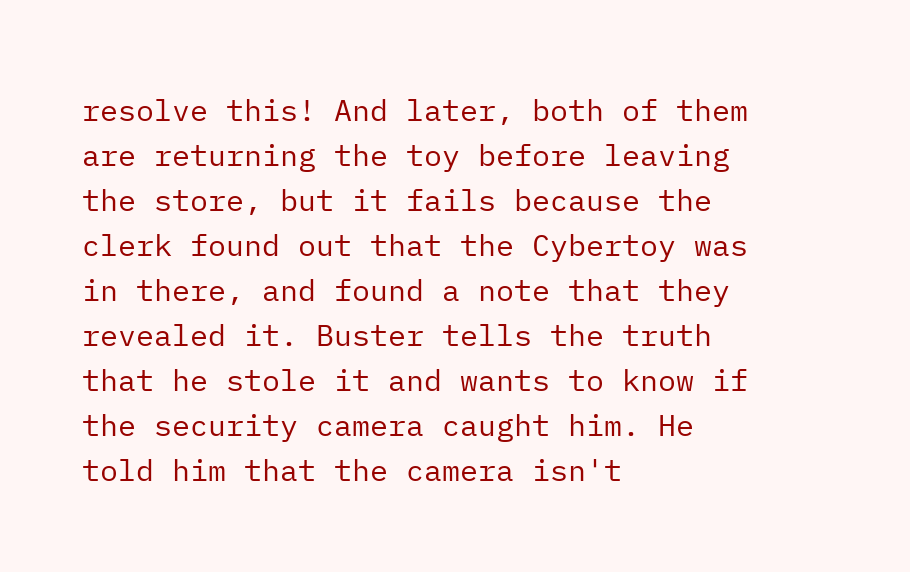resolve this! And later, both of them are returning the toy before leaving the store, but it fails because the clerk found out that the Cybertoy was in there, and found a note that they revealed it. Buster tells the truth that he stole it and wants to know if the security camera caught him. He told him that the camera isn't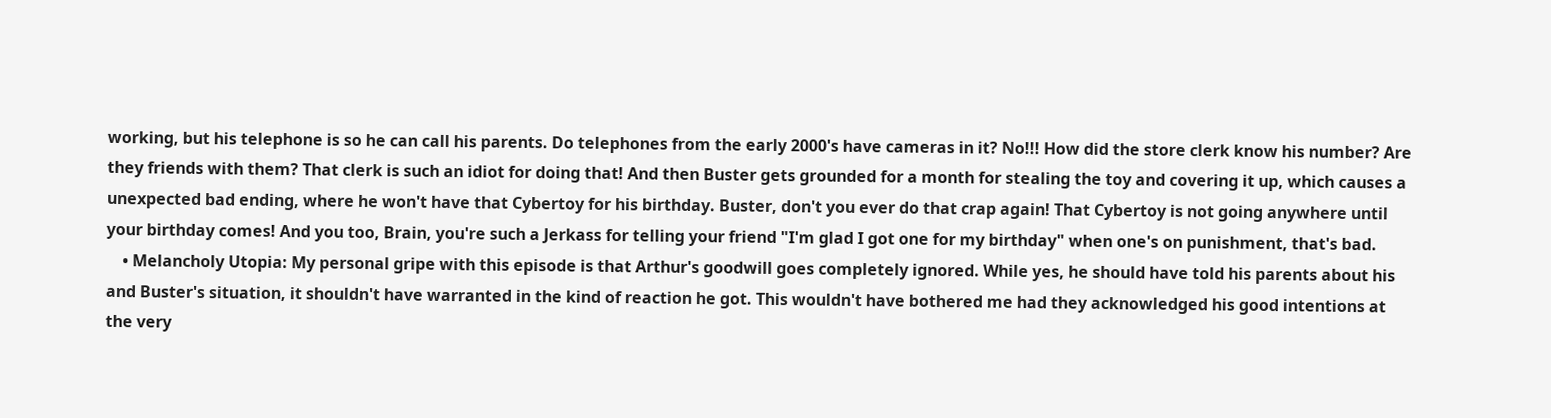working, but his telephone is so he can call his parents. Do telephones from the early 2000's have cameras in it? No!!! How did the store clerk know his number? Are they friends with them? That clerk is such an idiot for doing that! And then Buster gets grounded for a month for stealing the toy and covering it up, which causes a unexpected bad ending, where he won't have that Cybertoy for his birthday. Buster, don't you ever do that crap again! That Cybertoy is not going anywhere until your birthday comes! And you too, Brain, you're such a Jerkass for telling your friend "I'm glad I got one for my birthday" when one's on punishment, that's bad.
    • Melancholy Utopia: My personal gripe with this episode is that Arthur's goodwill goes completely ignored. While yes, he should have told his parents about his and Buster's situation, it shouldn't have warranted in the kind of reaction he got. This wouldn't have bothered me had they acknowledged his good intentions at the very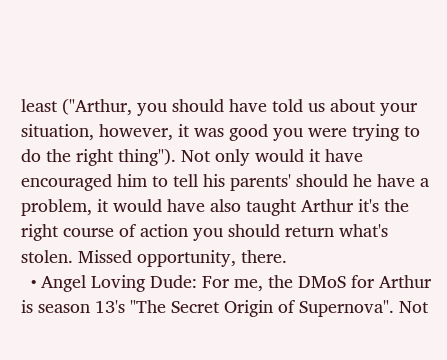least ("Arthur, you should have told us about your situation, however, it was good you were trying to do the right thing"). Not only would it have encouraged him to tell his parents' should he have a problem, it would have also taught Arthur it's the right course of action you should return what's stolen. Missed opportunity, there.
  • Angel Loving Dude: For me, the DMoS for Arthur is season 13's "The Secret Origin of Supernova". Not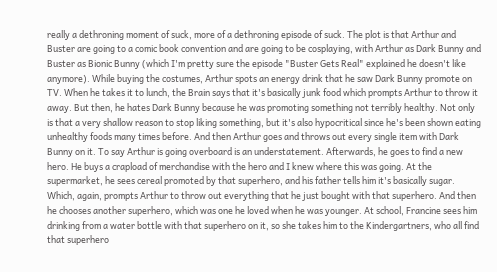really a dethroning moment of suck, more of a dethroning episode of suck. The plot is that Arthur and Buster are going to a comic book convention and are going to be cosplaying, with Arthur as Dark Bunny and Buster as Bionic Bunny (which I'm pretty sure the episode "Buster Gets Real" explained he doesn't like anymore). While buying the costumes, Arthur spots an energy drink that he saw Dark Bunny promote on TV. When he takes it to lunch, the Brain says that it's basically junk food which prompts Arthur to throw it away. But then, he hates Dark Bunny because he was promoting something not terribly healthy. Not only is that a very shallow reason to stop liking something, but it's also hypocritical since he's been shown eating unhealthy foods many times before. And then Arthur goes and throws out every single item with Dark Bunny on it. To say Arthur is going overboard is an understatement. Afterwards, he goes to find a new hero. He buys a crapload of merchandise with the hero and I knew where this was going. At the supermarket, he sees cereal promoted by that superhero, and his father tells him it's basically sugar. Which, again, prompts Arthur to throw out everything that he just bought with that superhero. And then he chooses another superhero, which was one he loved when he was younger. At school, Francine sees him drinking from a water bottle with that superhero on it, so she takes him to the Kindergartners, who all find that superhero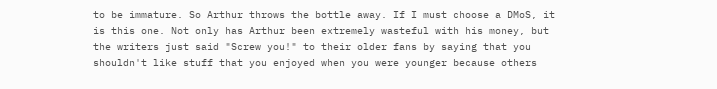to be immature. So Arthur throws the bottle away. If I must choose a DMoS, it is this one. Not only has Arthur been extremely wasteful with his money, but the writers just said "Screw you!" to their older fans by saying that you shouldn't like stuff that you enjoyed when you were younger because others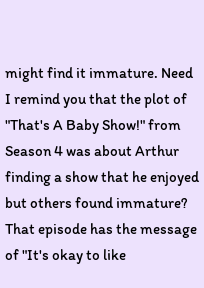might find it immature. Need I remind you that the plot of "That's A Baby Show!" from Season 4 was about Arthur finding a show that he enjoyed but others found immature? That episode has the message of "It's okay to like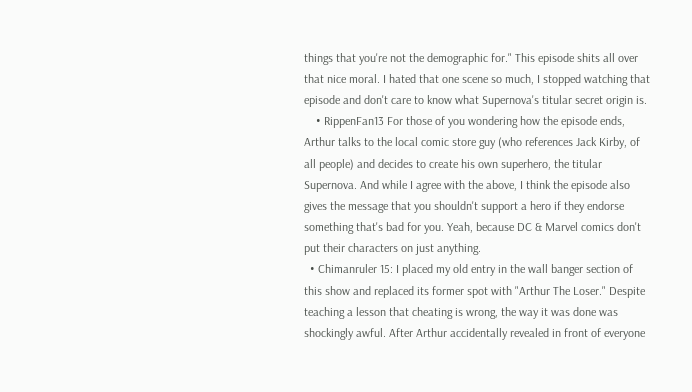things that you're not the demographic for." This episode shits all over that nice moral. I hated that one scene so much, I stopped watching that episode and don't care to know what Supernova's titular secret origin is.
    • RippenFan13 For those of you wondering how the episode ends, Arthur talks to the local comic store guy (who references Jack Kirby, of all people) and decides to create his own superhero, the titular Supernova. And while I agree with the above, I think the episode also gives the message that you shouldn't support a hero if they endorse something that's bad for you. Yeah, because DC & Marvel comics don't put their characters on just anything.
  • Chimanruler 15: I placed my old entry in the wall banger section of this show and replaced its former spot with "Arthur The Loser." Despite teaching a lesson that cheating is wrong, the way it was done was shockingly awful. After Arthur accidentally revealed in front of everyone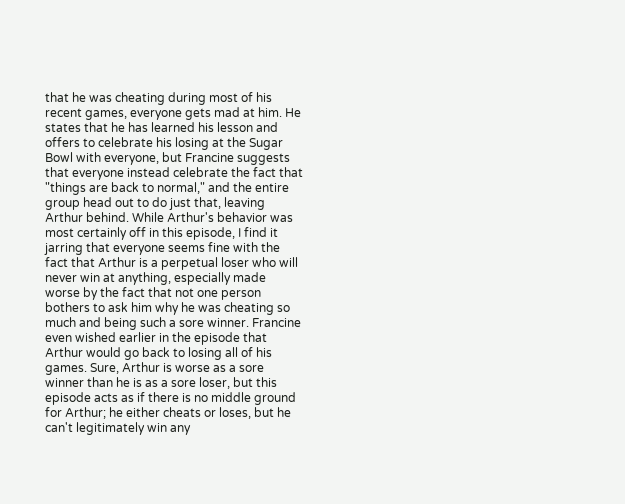that he was cheating during most of his recent games, everyone gets mad at him. He states that he has learned his lesson and offers to celebrate his losing at the Sugar Bowl with everyone, but Francine suggests that everyone instead celebrate the fact that "things are back to normal," and the entire group head out to do just that, leaving Arthur behind. While Arthur's behavior was most certainly off in this episode, I find it jarring that everyone seems fine with the fact that Arthur is a perpetual loser who will never win at anything, especially made worse by the fact that not one person bothers to ask him why he was cheating so much and being such a sore winner. Francine even wished earlier in the episode that Arthur would go back to losing all of his games. Sure, Arthur is worse as a sore winner than he is as a sore loser, but this episode acts as if there is no middle ground for Arthur; he either cheats or loses, but he can't legitimately win any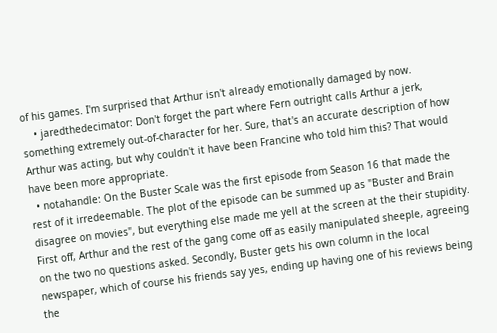of his games. I'm surprised that Arthur isn't already emotionally damaged by now.
    • jaredthedecimator: Don't forget the part where Fern outright calls Arthur a jerk, something extremely out-of-character for her. Sure, that's an accurate description of how Arthur was acting, but why couldn't it have been Francine who told him this? That would have been more appropriate.
  • notahandle: On the Buster Scale was the first episode from Season 16 that made the rest of it irredeemable. The plot of the episode can be summed up as "Buster and Brain disagree on movies", but everything else made me yell at the screen at the their stupidity. First off, Arthur and the rest of the gang come off as easily manipulated sheeple, agreeing on the two no questions asked. Secondly, Buster gets his own column in the local newspaper, which of course his friends say yes, ending up having one of his reviews being the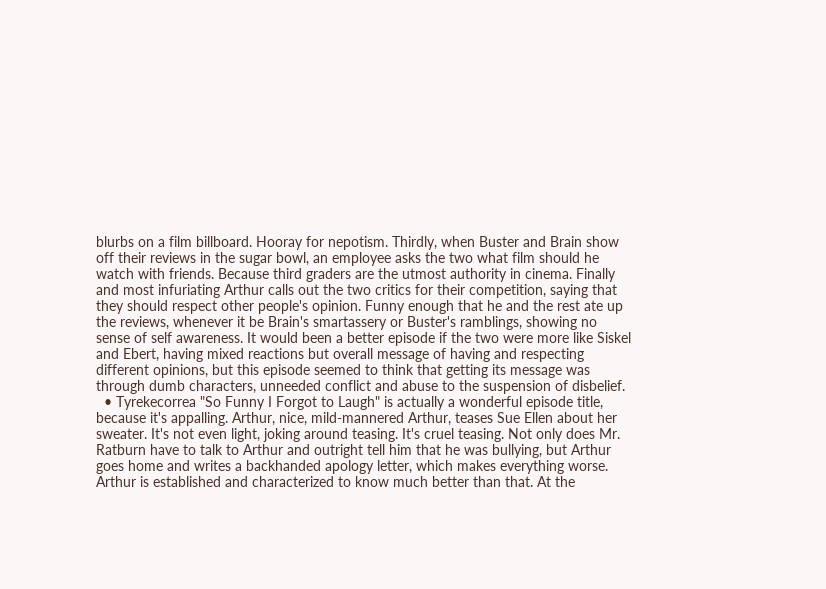blurbs on a film billboard. Hooray for nepotism. Thirdly, when Buster and Brain show off their reviews in the sugar bowl, an employee asks the two what film should he watch with friends. Because third graders are the utmost authority in cinema. Finally and most infuriating Arthur calls out the two critics for their competition, saying that they should respect other people's opinion. Funny enough that he and the rest ate up the reviews, whenever it be Brain's smartassery or Buster's ramblings, showing no sense of self awareness. It would been a better episode if the two were more like Siskel and Ebert, having mixed reactions but overall message of having and respecting different opinions, but this episode seemed to think that getting its message was through dumb characters, unneeded conflict and abuse to the suspension of disbelief.
  • Tyrekecorrea "So Funny I Forgot to Laugh" is actually a wonderful episode title, because it's appalling. Arthur, nice, mild-mannered Arthur, teases Sue Ellen about her sweater. It's not even light, joking around teasing. It's cruel teasing. Not only does Mr. Ratburn have to talk to Arthur and outright tell him that he was bullying, but Arthur goes home and writes a backhanded apology letter, which makes everything worse. Arthur is established and characterized to know much better than that. At the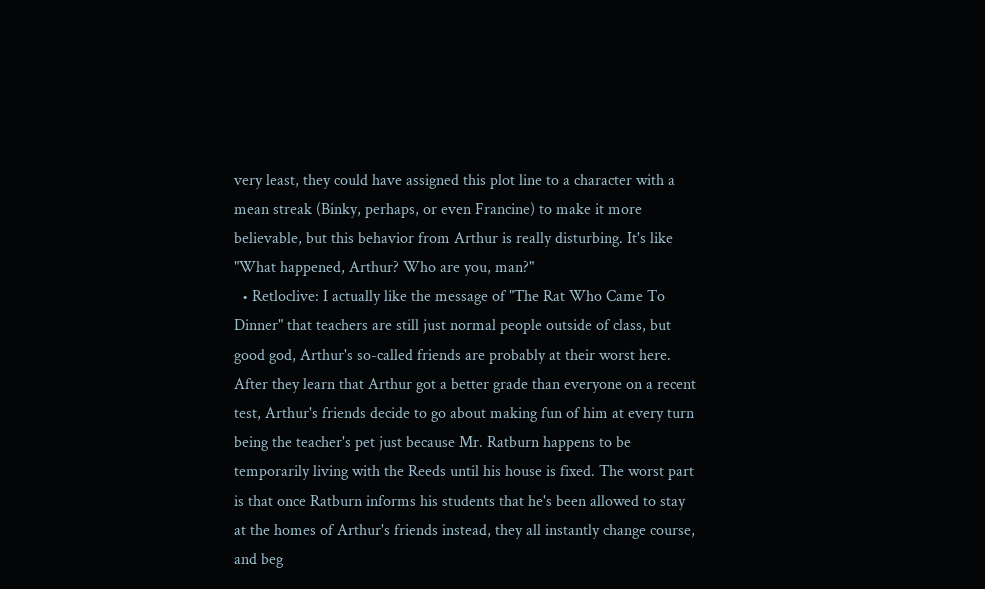very least, they could have assigned this plot line to a character with a mean streak (Binky, perhaps, or even Francine) to make it more believable, but this behavior from Arthur is really disturbing. It's like "What happened, Arthur? Who are you, man?"
  • Retloclive: I actually like the message of "The Rat Who Came To Dinner" that teachers are still just normal people outside of class, but good god, Arthur's so-called friends are probably at their worst here. After they learn that Arthur got a better grade than everyone on a recent test, Arthur's friends decide to go about making fun of him at every turn being the teacher's pet just because Mr. Ratburn happens to be temporarily living with the Reeds until his house is fixed. The worst part is that once Ratburn informs his students that he's been allowed to stay at the homes of Arthur's friends instead, they all instantly change course, and beg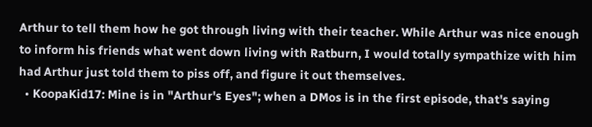Arthur to tell them how he got through living with their teacher. While Arthur was nice enough to inform his friends what went down living with Ratburn, I would totally sympathize with him had Arthur just told them to piss off, and figure it out themselves.
  • KoopaKid17: Mine is in "Arthur's Eyes"; when a DMos is in the first episode, that's saying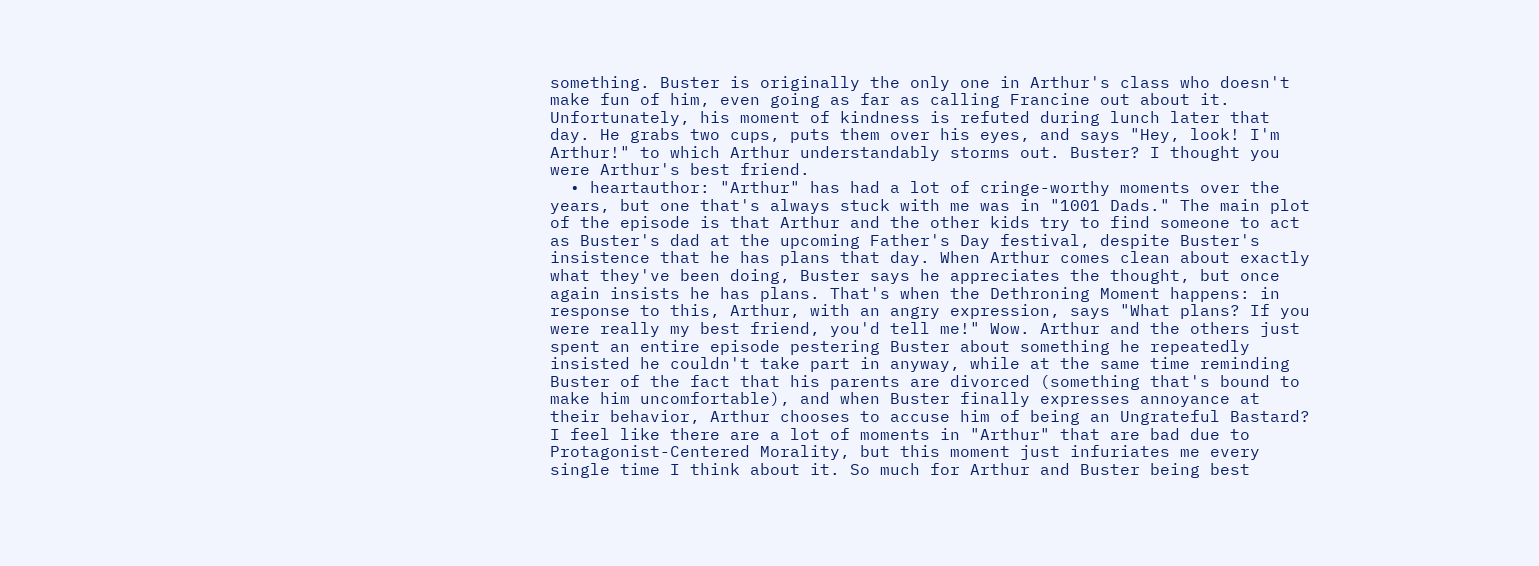something. Buster is originally the only one in Arthur's class who doesn't make fun of him, even going as far as calling Francine out about it. Unfortunately, his moment of kindness is refuted during lunch later that day. He grabs two cups, puts them over his eyes, and says "Hey, look! I'm Arthur!" to which Arthur understandably storms out. Buster? I thought you were Arthur's best friend.
  • heartauthor: "Arthur" has had a lot of cringe-worthy moments over the years, but one that's always stuck with me was in "1001 Dads." The main plot of the episode is that Arthur and the other kids try to find someone to act as Buster's dad at the upcoming Father's Day festival, despite Buster's insistence that he has plans that day. When Arthur comes clean about exactly what they've been doing, Buster says he appreciates the thought, but once again insists he has plans. That's when the Dethroning Moment happens: in response to this, Arthur, with an angry expression, says "What plans? If you were really my best friend, you'd tell me!" Wow. Arthur and the others just spent an entire episode pestering Buster about something he repeatedly insisted he couldn't take part in anyway, while at the same time reminding Buster of the fact that his parents are divorced (something that's bound to make him uncomfortable), and when Buster finally expresses annoyance at their behavior, Arthur chooses to accuse him of being an Ungrateful Bastard? I feel like there are a lot of moments in "Arthur" that are bad due to Protagonist-Centered Morality, but this moment just infuriates me every single time I think about it. So much for Arthur and Buster being best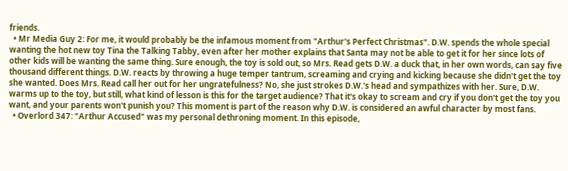friends.
  • Mr Media Guy 2: For me, it would probably be the infamous moment from "Arthur's Perfect Christmas". D.W. spends the whole special wanting the hot new toy Tina the Talking Tabby, even after her mother explains that Santa may not be able to get it for her since lots of other kids will be wanting the same thing. Sure enough, the toy is sold out, so Mrs. Read gets D.W. a duck that, in her own words, can say five thousand different things. D.W. reacts by throwing a huge temper tantrum, screaming and crying and kicking because she didn't get the toy she wanted. Does Mrs. Read call her out for her ungratefulness? No, she just strokes D.W.'s head and sympathizes with her. Sure, D.W. warms up to the toy, but still, what kind of lesson is this for the target audience? That it's okay to scream and cry if you don't get the toy you want, and your parents won't punish you? This moment is part of the reason why D.W. is considered an awful character by most fans.
  • Overlord 347: "Arthur Accused" was my personal dethroning moment. In this episode,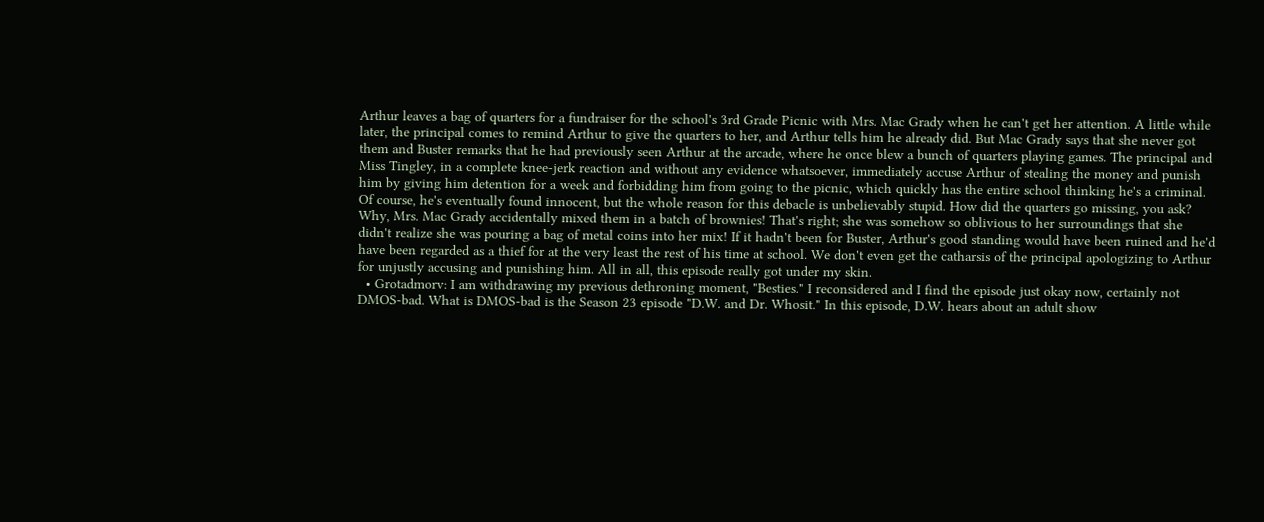Arthur leaves a bag of quarters for a fundraiser for the school's 3rd Grade Picnic with Mrs. Mac Grady when he can't get her attention. A little while later, the principal comes to remind Arthur to give the quarters to her, and Arthur tells him he already did. But Mac Grady says that she never got them and Buster remarks that he had previously seen Arthur at the arcade, where he once blew a bunch of quarters playing games. The principal and Miss Tingley, in a complete knee-jerk reaction and without any evidence whatsoever, immediately accuse Arthur of stealing the money and punish him by giving him detention for a week and forbidding him from going to the picnic, which quickly has the entire school thinking he's a criminal. Of course, he's eventually found innocent, but the whole reason for this debacle is unbelievably stupid. How did the quarters go missing, you ask? Why, Mrs. Mac Grady accidentally mixed them in a batch of brownies! That's right; she was somehow so oblivious to her surroundings that she didn't realize she was pouring a bag of metal coins into her mix! If it hadn't been for Buster, Arthur's good standing would have been ruined and he'd have been regarded as a thief for at the very least the rest of his time at school. We don't even get the catharsis of the principal apologizing to Arthur for unjustly accusing and punishing him. All in all, this episode really got under my skin.
  • Grotadmorv: I am withdrawing my previous dethroning moment, "Besties." I reconsidered and I find the episode just okay now, certainly not DMOS-bad. What is DMOS-bad is the Season 23 episode "D.W. and Dr. Whosit." In this episode, D.W. hears about an adult show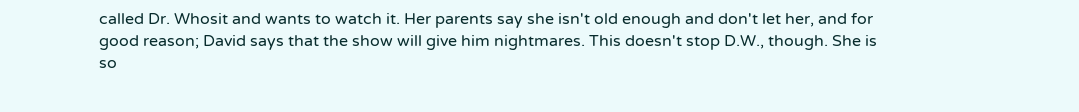called Dr. Whosit and wants to watch it. Her parents say she isn't old enough and don't let her, and for good reason; David says that the show will give him nightmares. This doesn't stop D.W., though. She is so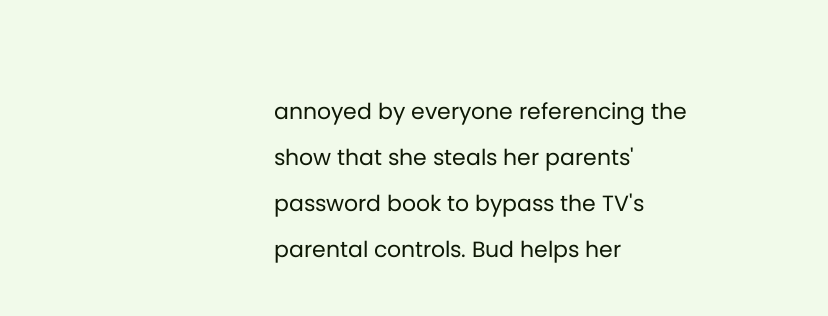annoyed by everyone referencing the show that she steals her parents' password book to bypass the TV's parental controls. Bud helps her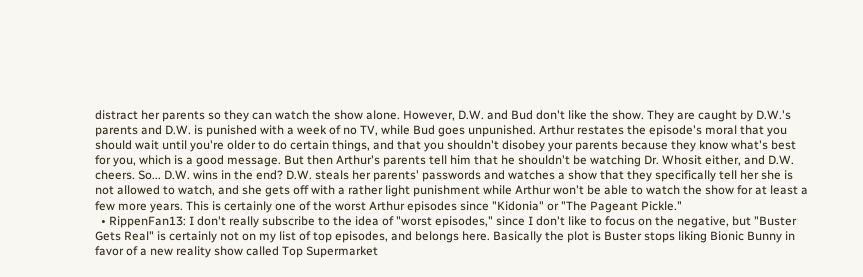distract her parents so they can watch the show alone. However, D.W. and Bud don't like the show. They are caught by D.W.'s parents and D.W. is punished with a week of no TV, while Bud goes unpunished. Arthur restates the episode's moral that you should wait until you're older to do certain things, and that you shouldn't disobey your parents because they know what's best for you, which is a good message. But then Arthur's parents tell him that he shouldn't be watching Dr. Whosit either, and D.W. cheers. So... D.W. wins in the end? D.W. steals her parents' passwords and watches a show that they specifically tell her she is not allowed to watch, and she gets off with a rather light punishment while Arthur won't be able to watch the show for at least a few more years. This is certainly one of the worst Arthur episodes since "Kidonia" or "The Pageant Pickle."
  • RippenFan13: I don't really subscribe to the idea of "worst episodes," since I don't like to focus on the negative, but "Buster Gets Real" is certainly not on my list of top episodes, and belongs here. Basically the plot is Buster stops liking Bionic Bunny in favor of a new reality show called Top Supermarket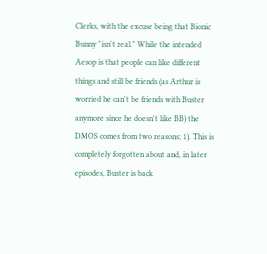Clerks, with the excuse being that Bionic Bunny "isn't real." While the intended Aesop is that people can like different things and still be friends (as Arthur is worried he can't be friends with Buster anymore since he doesn't like BB) the DMOS comes from two reasons; 1). This is completely forgotten about and, in later episodes, Buster is back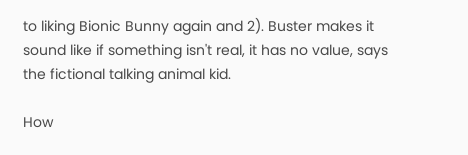to liking Bionic Bunny again and 2). Buster makes it sound like if something isn't real, it has no value, says the fictional talking animal kid.

How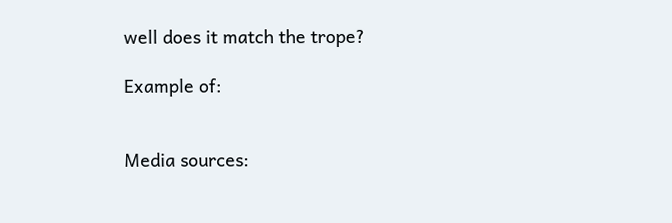well does it match the trope?

Example of:


Media sources: